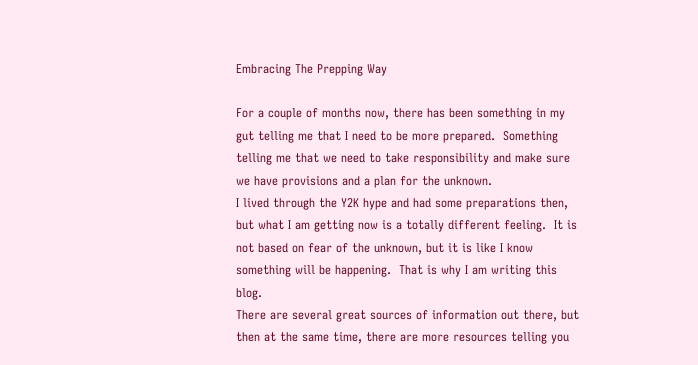Embracing The Prepping Way

For a couple of months now, there has been something in my gut telling me that I need to be more prepared.  Something telling me that we need to take responsibility and make sure we have provisions and a plan for the unknown.
I lived through the Y2K hype and had some preparations then, but what I am getting now is a totally different feeling.  It is not based on fear of the unknown, but it is like I know something will be happening.  That is why I am writing this blog.
There are several great sources of information out there, but then at the same time, there are more resources telling you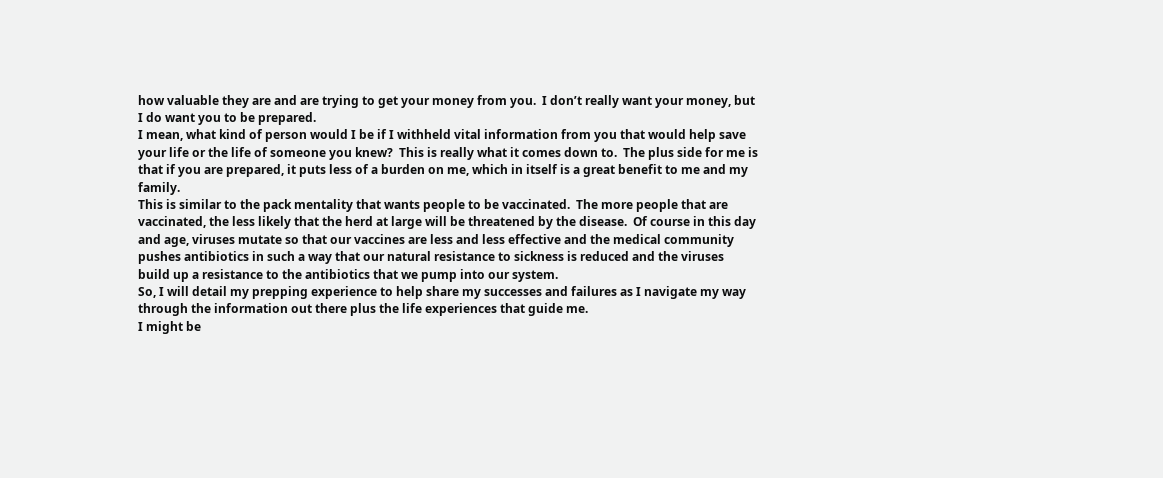how valuable they are and are trying to get your money from you.  I don’t really want your money, but I do want you to be prepared.
I mean, what kind of person would I be if I withheld vital information from you that would help save your life or the life of someone you knew?  This is really what it comes down to.  The plus side for me is that if you are prepared, it puts less of a burden on me, which in itself is a great benefit to me and my family.
This is similar to the pack mentality that wants people to be vaccinated.  The more people that are vaccinated, the less likely that the herd at large will be threatened by the disease.  Of course in this day and age, viruses mutate so that our vaccines are less and less effective and the medical community pushes antibiotics in such a way that our natural resistance to sickness is reduced and the viruses build up a resistance to the antibiotics that we pump into our system.
So, I will detail my prepping experience to help share my successes and failures as I navigate my way through the information out there plus the life experiences that guide me.
I might be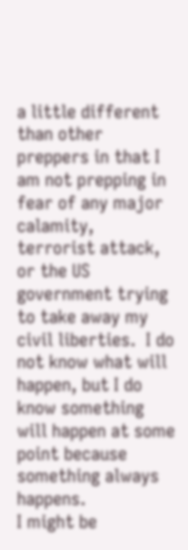a little different than other preppers in that I am not prepping in fear of any major calamity, terrorist attack, or the US government trying to take away my civil liberties.  I do not know what will happen, but I do know something will happen at some point because something always happens.
I might be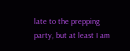late to the prepping party, but at least I am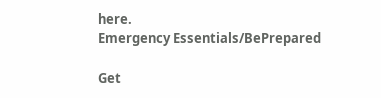here.
Emergency Essentials/BePrepared

Get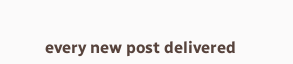every new post delivered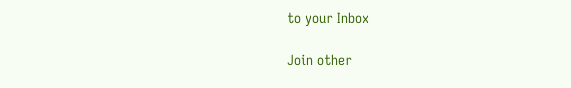to your Inbox

Join other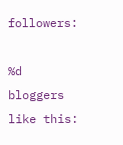followers:

%d bloggers like this: